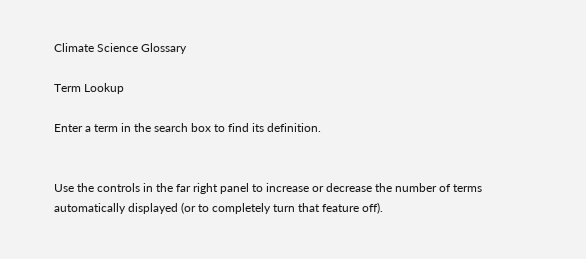Climate Science Glossary

Term Lookup

Enter a term in the search box to find its definition.


Use the controls in the far right panel to increase or decrease the number of terms automatically displayed (or to completely turn that feature off).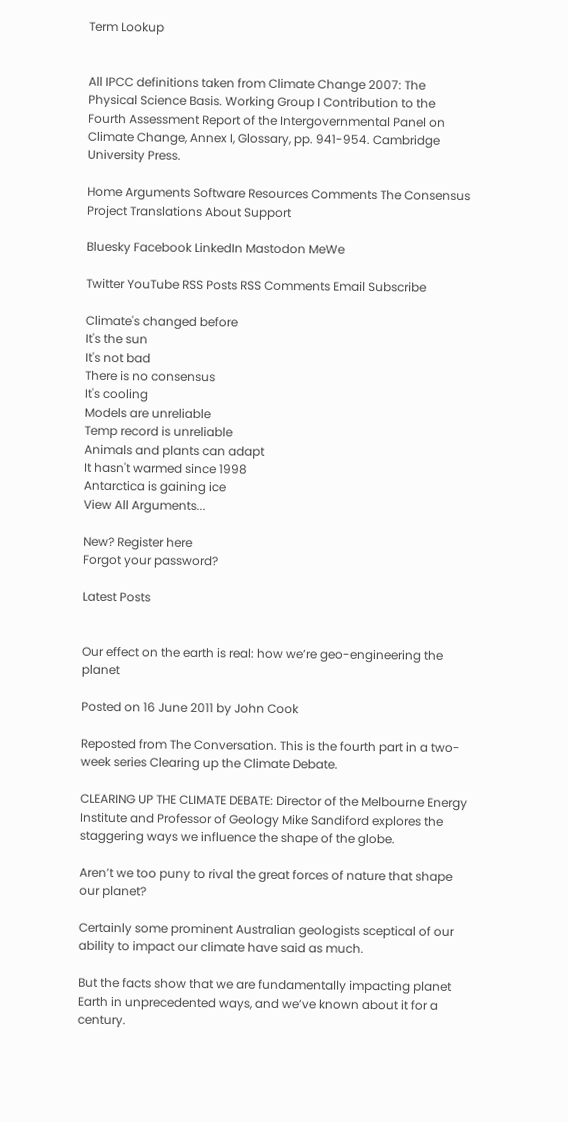Term Lookup


All IPCC definitions taken from Climate Change 2007: The Physical Science Basis. Working Group I Contribution to the Fourth Assessment Report of the Intergovernmental Panel on Climate Change, Annex I, Glossary, pp. 941-954. Cambridge University Press.

Home Arguments Software Resources Comments The Consensus Project Translations About Support

Bluesky Facebook LinkedIn Mastodon MeWe

Twitter YouTube RSS Posts RSS Comments Email Subscribe

Climate's changed before
It's the sun
It's not bad
There is no consensus
It's cooling
Models are unreliable
Temp record is unreliable
Animals and plants can adapt
It hasn't warmed since 1998
Antarctica is gaining ice
View All Arguments...

New? Register here
Forgot your password?

Latest Posts


Our effect on the earth is real: how we’re geo-engineering the planet

Posted on 16 June 2011 by John Cook

Reposted from The Conversation. This is the fourth part in a two-week series Clearing up the Climate Debate.

CLEARING UP THE CLIMATE DEBATE: Director of the Melbourne Energy Institute and Professor of Geology Mike Sandiford explores the staggering ways we influence the shape of the globe.

Aren’t we too puny to rival the great forces of nature that shape our planet?

Certainly some prominent Australian geologists sceptical of our ability to impact our climate have said as much.

But the facts show that we are fundamentally impacting planet Earth in unprecedented ways, and we’ve known about it for a century.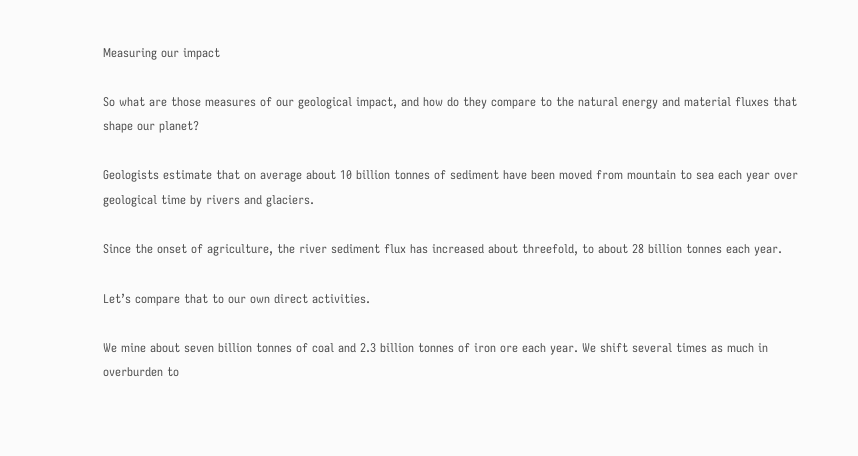Measuring our impact

So what are those measures of our geological impact, and how do they compare to the natural energy and material fluxes that shape our planet?

Geologists estimate that on average about 10 billion tonnes of sediment have been moved from mountain to sea each year over geological time by rivers and glaciers.

Since the onset of agriculture, the river sediment flux has increased about threefold, to about 28 billion tonnes each year.

Let’s compare that to our own direct activities.

We mine about seven billion tonnes of coal and 2.3 billion tonnes of iron ore each year. We shift several times as much in overburden to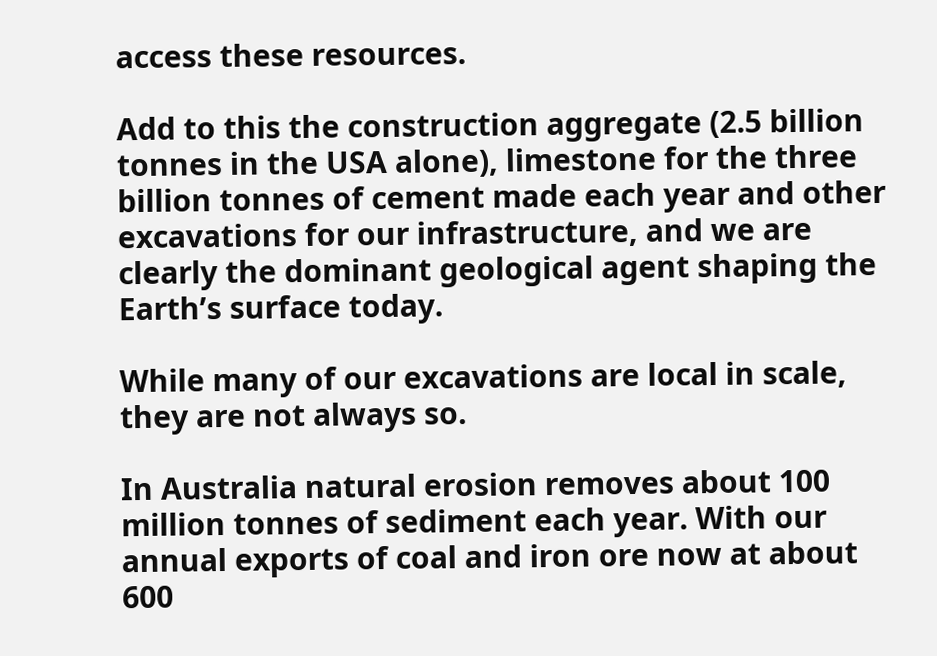access these resources.

Add to this the construction aggregate (2.5 billion tonnes in the USA alone), limestone for the three billion tonnes of cement made each year and other excavations for our infrastructure, and we are clearly the dominant geological agent shaping the Earth’s surface today.

While many of our excavations are local in scale, they are not always so.

In Australia natural erosion removes about 100 million tonnes of sediment each year. With our annual exports of coal and iron ore now at about 600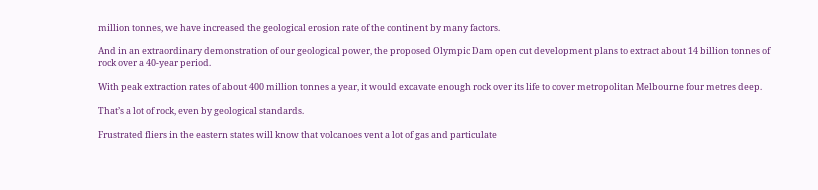million tonnes, we have increased the geological erosion rate of the continent by many factors.

And in an extraordinary demonstration of our geological power, the proposed Olympic Dam open cut development plans to extract about 14 billion tonnes of rock over a 40-year period.

With peak extraction rates of about 400 million tonnes a year, it would excavate enough rock over its life to cover metropolitan Melbourne four metres deep.

That’s a lot of rock, even by geological standards.

Frustrated fliers in the eastern states will know that volcanoes vent a lot of gas and particulate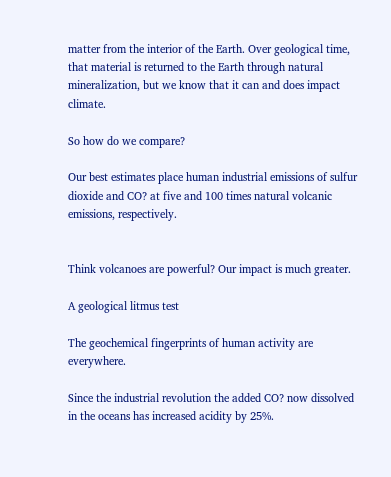matter from the interior of the Earth. Over geological time, that material is returned to the Earth through natural mineralization, but we know that it can and does impact climate.

So how do we compare?

Our best estimates place human industrial emissions of sulfur dioxide and CO? at five and 100 times natural volcanic emissions, respectively.


Think volcanoes are powerful? Our impact is much greater.

A geological litmus test

The geochemical fingerprints of human activity are everywhere.

Since the industrial revolution the added CO? now dissolved in the oceans has increased acidity by 25%.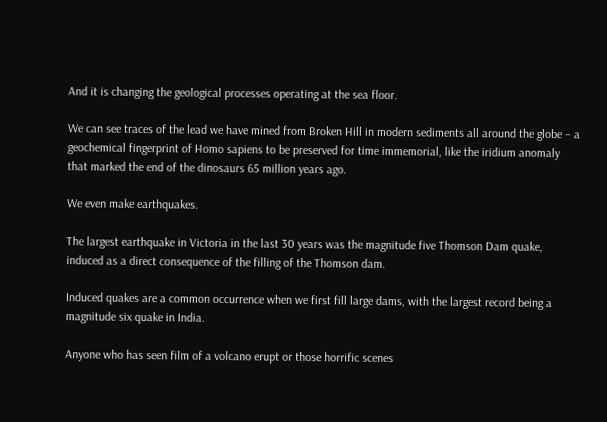And it is changing the geological processes operating at the sea floor.

We can see traces of the lead we have mined from Broken Hill in modern sediments all around the globe – a geochemical fingerprint of Homo sapiens to be preserved for time immemorial, like the iridium anomaly that marked the end of the dinosaurs 65 million years ago.

We even make earthquakes.

The largest earthquake in Victoria in the last 30 years was the magnitude five Thomson Dam quake, induced as a direct consequence of the filling of the Thomson dam.

Induced quakes are a common occurrence when we first fill large dams, with the largest record being a magnitude six quake in India.

Anyone who has seen film of a volcano erupt or those horrific scenes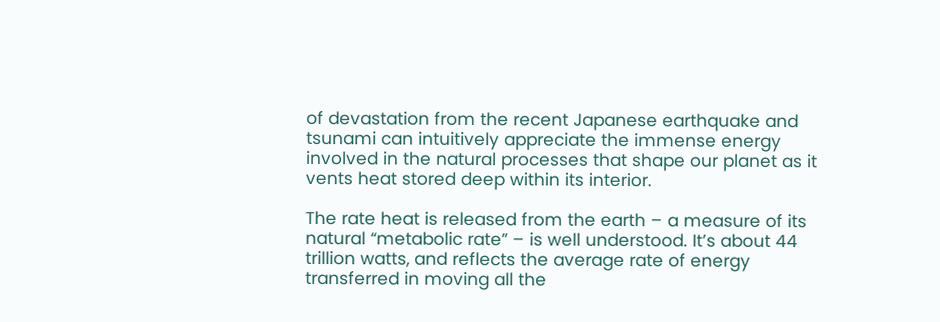of devastation from the recent Japanese earthquake and tsunami can intuitively appreciate the immense energy involved in the natural processes that shape our planet as it vents heat stored deep within its interior.

The rate heat is released from the earth – a measure of its natural “metabolic rate” – is well understood. It’s about 44 trillion watts, and reflects the average rate of energy transferred in moving all the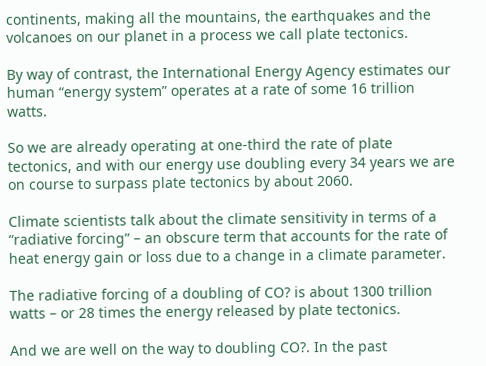continents, making all the mountains, the earthquakes and the volcanoes on our planet in a process we call plate tectonics.

By way of contrast, the International Energy Agency estimates our human “energy system” operates at a rate of some 16 trillion watts.

So we are already operating at one-third the rate of plate tectonics, and with our energy use doubling every 34 years we are on course to surpass plate tectonics by about 2060.

Climate scientists talk about the climate sensitivity in terms of a “radiative forcing” – an obscure term that accounts for the rate of heat energy gain or loss due to a change in a climate parameter.

The radiative forcing of a doubling of CO? is about 1300 trillion watts – or 28 times the energy released by plate tectonics.

And we are well on the way to doubling CO?. In the past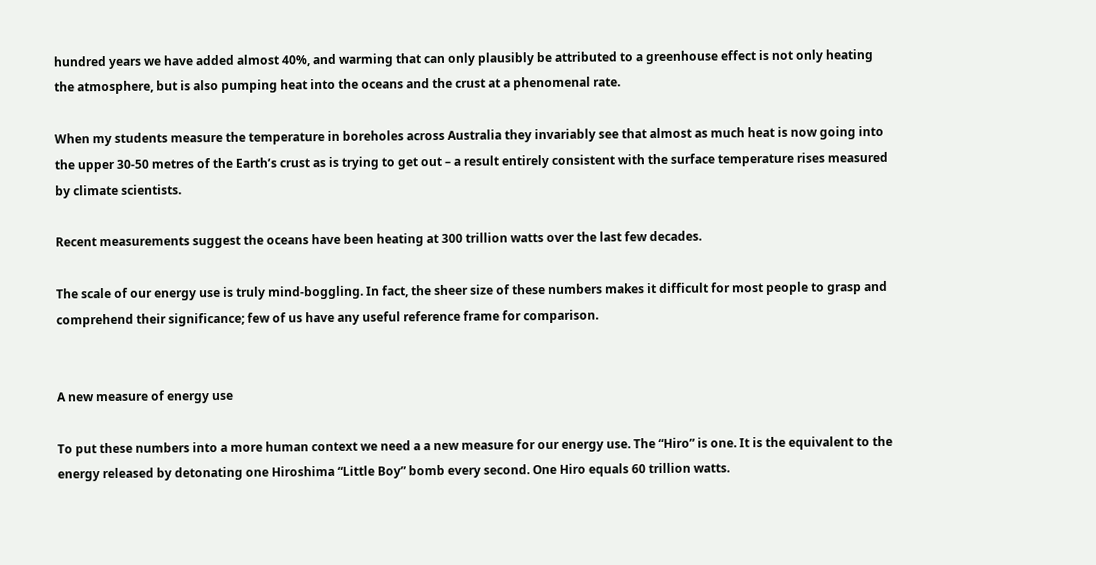hundred years we have added almost 40%, and warming that can only plausibly be attributed to a greenhouse effect is not only heating the atmosphere, but is also pumping heat into the oceans and the crust at a phenomenal rate.

When my students measure the temperature in boreholes across Australia they invariably see that almost as much heat is now going into the upper 30-50 metres of the Earth’s crust as is trying to get out – a result entirely consistent with the surface temperature rises measured by climate scientists.

Recent measurements suggest the oceans have been heating at 300 trillion watts over the last few decades.

The scale of our energy use is truly mind-boggling. In fact, the sheer size of these numbers makes it difficult for most people to grasp and comprehend their significance; few of us have any useful reference frame for comparison.


A new measure of energy use

To put these numbers into a more human context we need a a new measure for our energy use. The “Hiro” is one. It is the equivalent to the energy released by detonating one Hiroshima “Little Boy” bomb every second. One Hiro equals 60 trillion watts.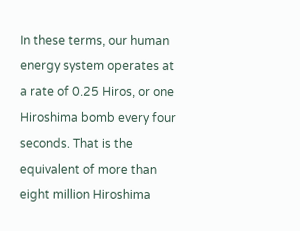In these terms, our human energy system operates at a rate of 0.25 Hiros, or one Hiroshima bomb every four seconds. That is the equivalent of more than eight million Hiroshima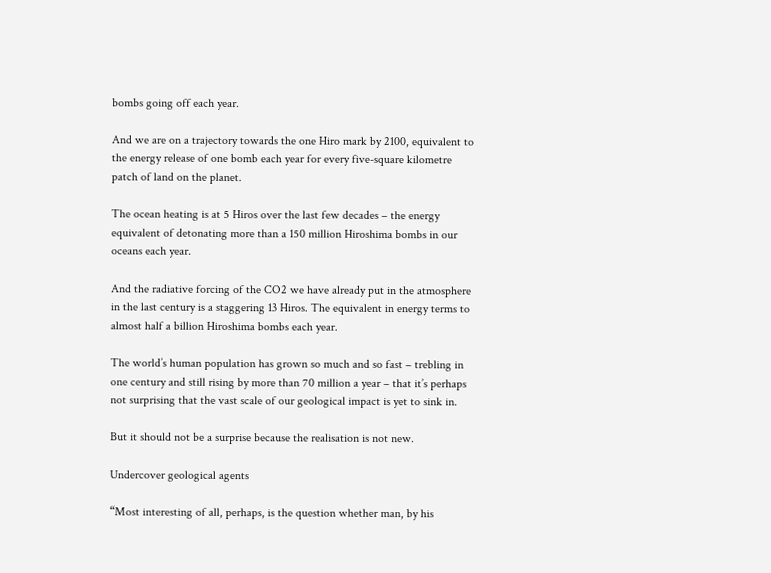bombs going off each year.

And we are on a trajectory towards the one Hiro mark by 2100, equivalent to the energy release of one bomb each year for every five-square kilometre patch of land on the planet.

The ocean heating is at 5 Hiros over the last few decades – the energy equivalent of detonating more than a 150 million Hiroshima bombs in our oceans each year.

And the radiative forcing of the CO2 we have already put in the atmosphere in the last century is a staggering 13 Hiros. The equivalent in energy terms to almost half a billion Hiroshima bombs each year.

The world’s human population has grown so much and so fast – trebling in one century and still rising by more than 70 million a year – that it’s perhaps not surprising that the vast scale of our geological impact is yet to sink in.

But it should not be a surprise because the realisation is not new.

Undercover geological agents

“Most interesting of all, perhaps, is the question whether man, by his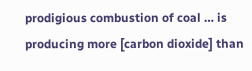prodigious combustion of coal … is producing more [carbon dioxide] than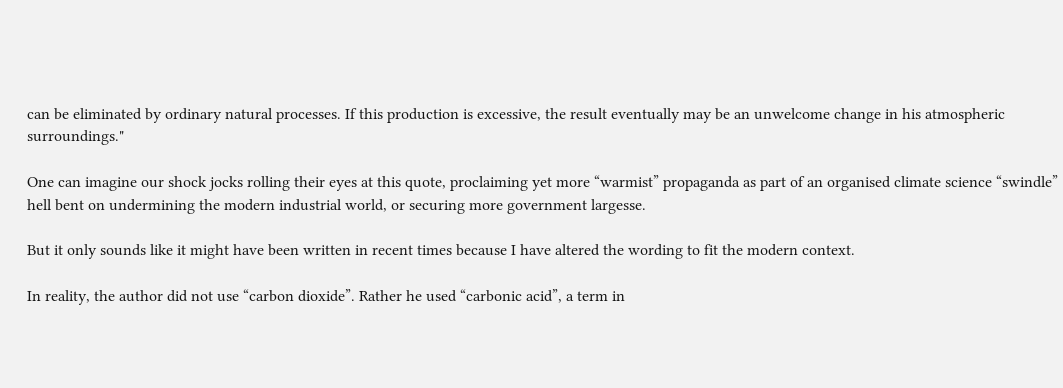can be eliminated by ordinary natural processes. If this production is excessive, the result eventually may be an unwelcome change in his atmospheric surroundings."

One can imagine our shock jocks rolling their eyes at this quote, proclaiming yet more “warmist” propaganda as part of an organised climate science “swindle” hell bent on undermining the modern industrial world, or securing more government largesse.

But it only sounds like it might have been written in recent times because I have altered the wording to fit the modern context.

In reality, the author did not use “carbon dioxide”. Rather he used “carbonic acid”, a term in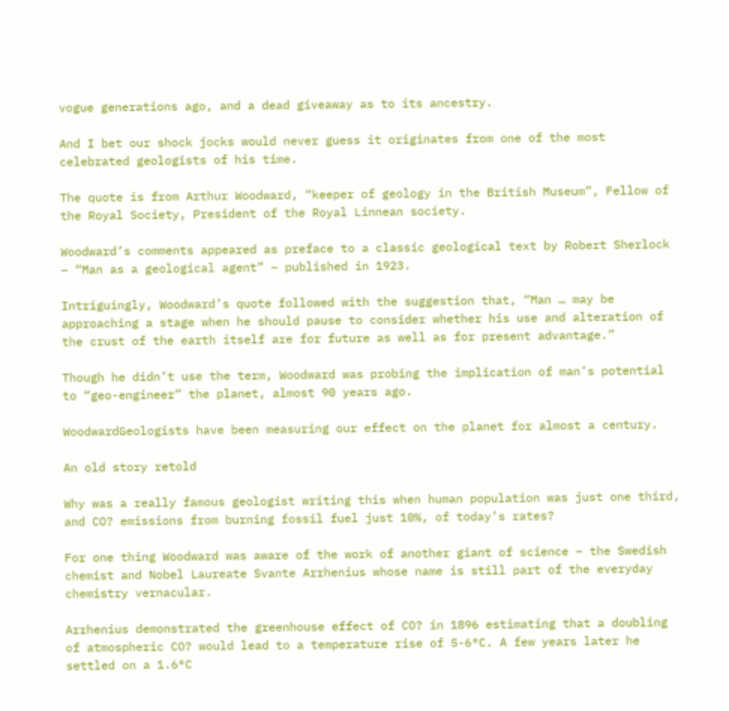vogue generations ago, and a dead giveaway as to its ancestry.

And I bet our shock jocks would never guess it originates from one of the most celebrated geologists of his time.

The quote is from Arthur Woodward, “keeper of geology in the British Museum”, Fellow of the Royal Society, President of the Royal Linnean society.

Woodward’s comments appeared as preface to a classic geological text by Robert Sherlock – “Man as a geological agent” – published in 1923.

Intriguingly, Woodward’s quote followed with the suggestion that, “Man … may be approaching a stage when he should pause to consider whether his use and alteration of the crust of the earth itself are for future as well as for present advantage.”

Though he didn’t use the term, Woodward was probing the implication of man’s potential to “geo-engineer” the planet, almost 90 years ago.

WoodwardGeologists have been measuring our effect on the planet for almost a century.

An old story retold

Why was a really famous geologist writing this when human population was just one third, and CO? emissions from burning fossil fuel just 10%, of today’s rates?

For one thing Woodward was aware of the work of another giant of science – the Swedish chemist and Nobel Laureate Svante Arrhenius whose name is still part of the everyday chemistry vernacular.

Arrhenius demonstrated the greenhouse effect of CO? in 1896 estimating that a doubling of atmospheric CO? would lead to a temperature rise of 5-6°C. A few years later he settled on a 1.6°C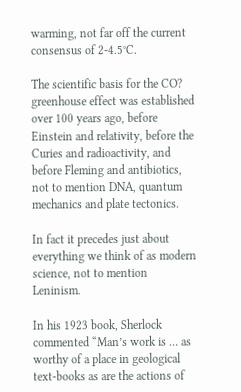warming, not far off the current consensus of 2-4.5°C.

The scientific basis for the CO? greenhouse effect was established over 100 years ago, before Einstein and relativity, before the Curies and radioactivity, and before Fleming and antibiotics, not to mention DNA, quantum mechanics and plate tectonics.

In fact it precedes just about everything we think of as modern science, not to mention Leninism.

In his 1923 book, Sherlock commented “Man’s work is … as worthy of a place in geological text-books as are the actions of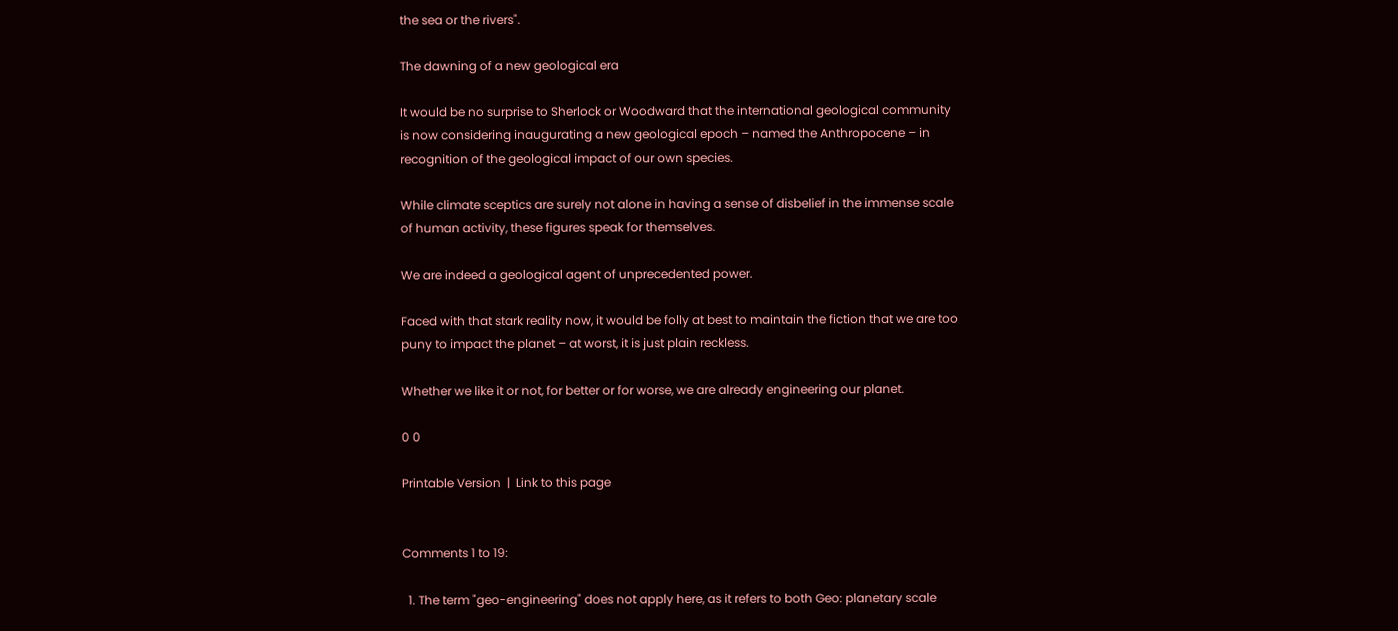the sea or the rivers".

The dawning of a new geological era

It would be no surprise to Sherlock or Woodward that the international geological community is now considering inaugurating a new geological epoch – named the Anthropocene – in recognition of the geological impact of our own species.

While climate sceptics are surely not alone in having a sense of disbelief in the immense scale of human activity, these figures speak for themselves.

We are indeed a geological agent of unprecedented power.

Faced with that stark reality now, it would be folly at best to maintain the fiction that we are too puny to impact the planet – at worst, it is just plain reckless.

Whether we like it or not, for better or for worse, we are already engineering our planet.

0 0

Printable Version  |  Link to this page


Comments 1 to 19:

  1. The term "geo-engineering" does not apply here, as it refers to both Geo: planetary scale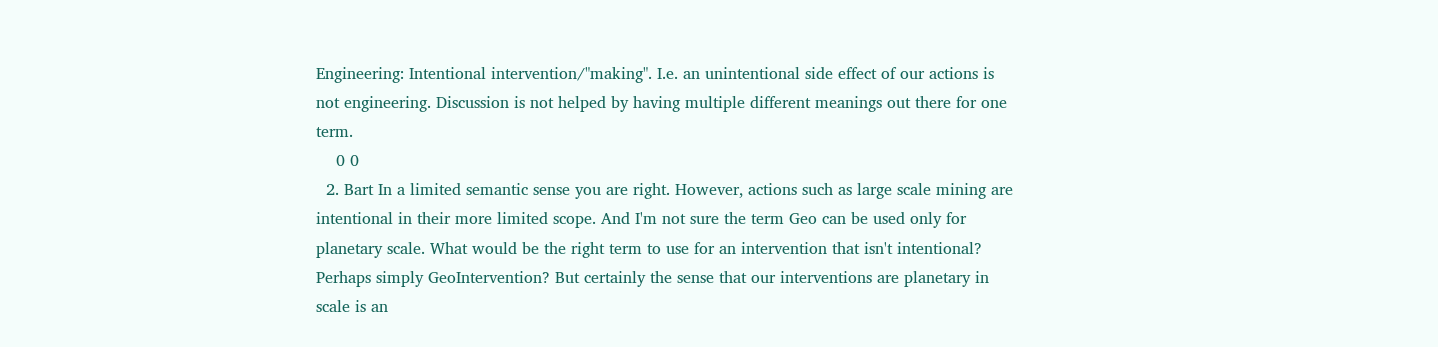Engineering: Intentional intervention/"making". I.e. an unintentional side effect of our actions is not engineering. Discussion is not helped by having multiple different meanings out there for one term.
    0 0
  2. Bart In a limited semantic sense you are right. However, actions such as large scale mining are intentional in their more limited scope. And I'm not sure the term Geo can be used only for planetary scale. What would be the right term to use for an intervention that isn't intentional? Perhaps simply GeoIntervention? But certainly the sense that our interventions are planetary in scale is an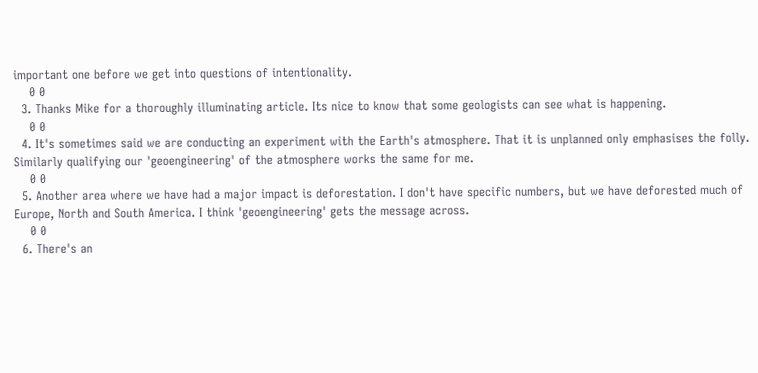important one before we get into questions of intentionality.
    0 0
  3. Thanks Mike for a thoroughly illuminating article. Its nice to know that some geologists can see what is happening.
    0 0
  4. It's sometimes said we are conducting an experiment with the Earth's atmosphere. That it is unplanned only emphasises the folly. Similarly qualifying our 'geoengineering' of the atmosphere works the same for me.
    0 0
  5. Another area where we have had a major impact is deforestation. I don't have specific numbers, but we have deforested much of Europe, North and South America. I think 'geoengineering' gets the message across.
    0 0
  6. There's an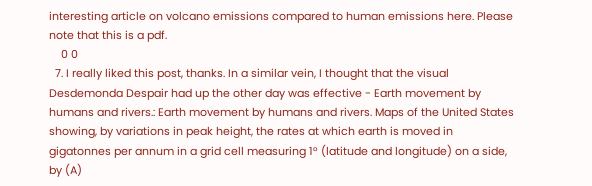interesting article on volcano emissions compared to human emissions here. Please note that this is a pdf.
    0 0
  7. I really liked this post, thanks. In a similar vein, I thought that the visual Desdemonda Despair had up the other day was effective - Earth movement by humans and rivers.: Earth movement by humans and rivers. Maps of the United States showing, by variations in peak height, the rates at which earth is moved in gigatonnes per annum in a grid cell measuring 1° (latitude and longitude) on a side, by (A)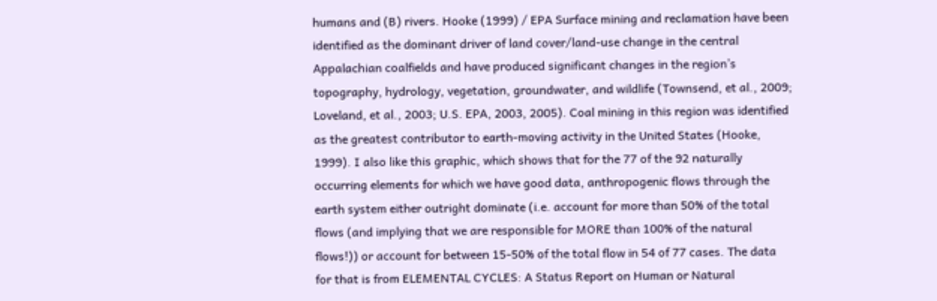humans and (B) rivers. Hooke (1999) / EPA Surface mining and reclamation have been identified as the dominant driver of land cover/land-use change in the central Appalachian coalfields and have produced significant changes in the region’s topography, hydrology, vegetation, groundwater, and wildlife (Townsend, et al., 2009; Loveland, et al., 2003; U.S. EPA, 2003, 2005). Coal mining in this region was identified as the greatest contributor to earth-moving activity in the United States (Hooke, 1999). I also like this graphic, which shows that for the 77 of the 92 naturally occurring elements for which we have good data, anthropogenic flows through the earth system either outright dominate (i.e. account for more than 50% of the total flows (and implying that we are responsible for MORE than 100% of the natural flows!)) or account for between 15-50% of the total flow in 54 of 77 cases. The data for that is from ELEMENTAL CYCLES: A Status Report on Human or Natural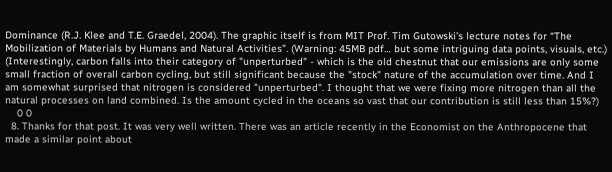Dominance (R.J. Klee and T.E. Graedel, 2004). The graphic itself is from MIT Prof. Tim Gutowski’s lecture notes for “The Mobilization of Materials by Humans and Natural Activities”. (Warning: 45MB pdf… but some intriguing data points, visuals, etc.) (Interestingly, carbon falls into their category of "unperturbed" - which is the old chestnut that our emissions are only some small fraction of overall carbon cycling, but still significant because the "stock" nature of the accumulation over time. And I am somewhat surprised that nitrogen is considered "unperturbed". I thought that we were fixing more nitrogen than all the natural processes on land combined. Is the amount cycled in the oceans so vast that our contribution is still less than 15%?)
    0 0
  8. Thanks for that post. It was very well written. There was an article recently in the Economist on the Anthropocene that made a similar point about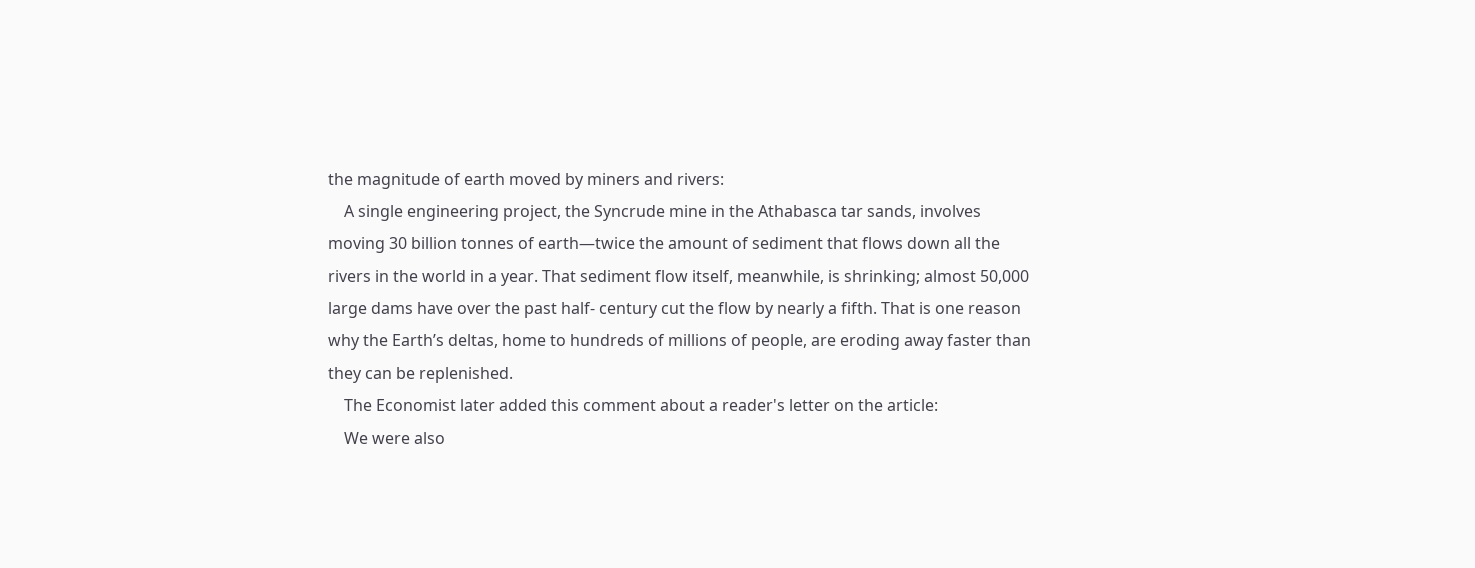the magnitude of earth moved by miners and rivers:
    A single engineering project, the Syncrude mine in the Athabasca tar sands, involves moving 30 billion tonnes of earth—twice the amount of sediment that flows down all the rivers in the world in a year. That sediment flow itself, meanwhile, is shrinking; almost 50,000 large dams have over the past half- century cut the flow by nearly a fifth. That is one reason why the Earth’s deltas, home to hundreds of millions of people, are eroding away faster than they can be replenished.
    The Economist later added this comment about a reader's letter on the article:
    We were also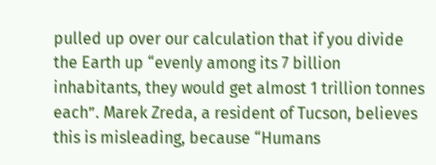pulled up over our calculation that if you divide the Earth up “evenly among its 7 billion inhabitants, they would get almost 1 trillion tonnes each”. Marek Zreda, a resident of Tucson, believes this is misleading, because “Humans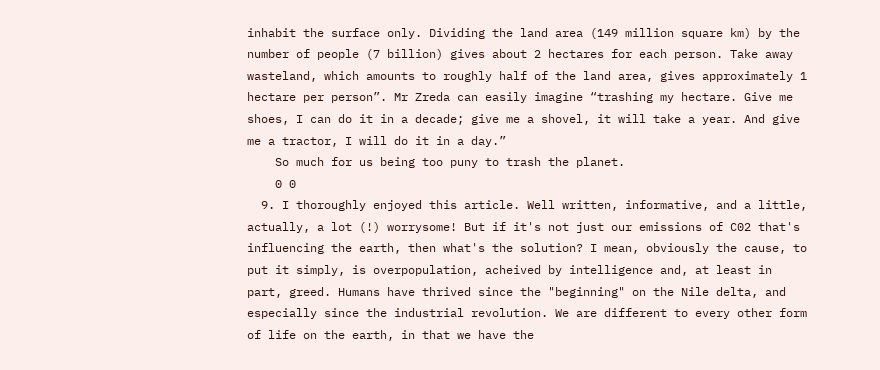inhabit the surface only. Dividing the land area (149 million square km) by the number of people (7 billion) gives about 2 hectares for each person. Take away wasteland, which amounts to roughly half of the land area, gives approximately 1 hectare per person”. Mr Zreda can easily imagine “trashing my hectare. Give me shoes, I can do it in a decade; give me a shovel, it will take a year. And give me a tractor, I will do it in a day.”
    So much for us being too puny to trash the planet.
    0 0
  9. I thoroughly enjoyed this article. Well written, informative, and a little, actually, a lot (!) worrysome! But if it's not just our emissions of C02 that's influencing the earth, then what's the solution? I mean, obviously the cause, to put it simply, is overpopulation, acheived by intelligence and, at least in part, greed. Humans have thrived since the "beginning" on the Nile delta, and especially since the industrial revolution. We are different to every other form of life on the earth, in that we have the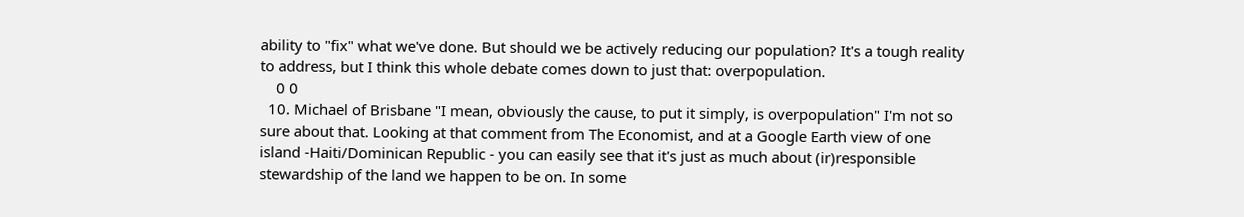ability to "fix" what we've done. But should we be actively reducing our population? It's a tough reality to address, but I think this whole debate comes down to just that: overpopulation.
    0 0
  10. Michael of Brisbane "I mean, obviously the cause, to put it simply, is overpopulation" I'm not so sure about that. Looking at that comment from The Economist, and at a Google Earth view of one island -Haiti/Dominican Republic - you can easily see that it's just as much about (ir)responsible stewardship of the land we happen to be on. In some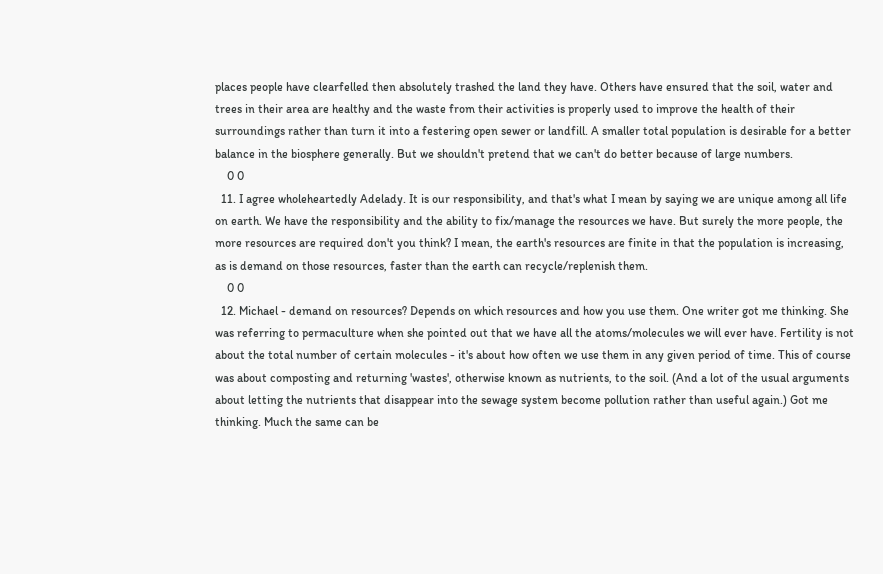places people have clearfelled then absolutely trashed the land they have. Others have ensured that the soil, water and trees in their area are healthy and the waste from their activities is properly used to improve the health of their surroundings rather than turn it into a festering open sewer or landfill. A smaller total population is desirable for a better balance in the biosphere generally. But we shouldn't pretend that we can't do better because of large numbers.
    0 0
  11. I agree wholeheartedly Adelady. It is our responsibility, and that's what I mean by saying we are unique among all life on earth. We have the responsibility and the ability to fix/manage the resources we have. But surely the more people, the more resources are required don't you think? I mean, the earth's resources are finite in that the population is increasing, as is demand on those resources, faster than the earth can recycle/replenish them.
    0 0
  12. Michael - demand on resources? Depends on which resources and how you use them. One writer got me thinking. She was referring to permaculture when she pointed out that we have all the atoms/molecules we will ever have. Fertility is not about the total number of certain molecules - it's about how often we use them in any given period of time. This of course was about composting and returning 'wastes', otherwise known as nutrients, to the soil. (And a lot of the usual arguments about letting the nutrients that disappear into the sewage system become pollution rather than useful again.) Got me thinking. Much the same can be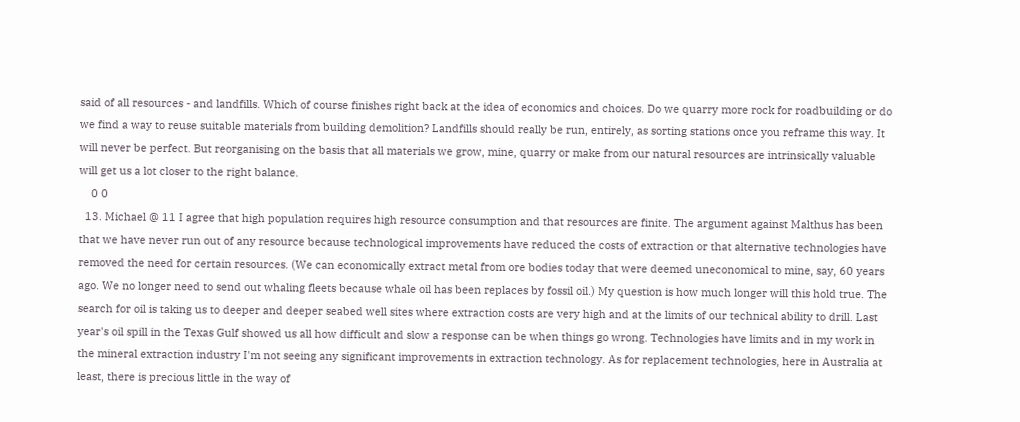said of all resources - and landfills. Which of course finishes right back at the idea of economics and choices. Do we quarry more rock for roadbuilding or do we find a way to reuse suitable materials from building demolition? Landfills should really be run, entirely, as sorting stations once you reframe this way. It will never be perfect. But reorganising on the basis that all materials we grow, mine, quarry or make from our natural resources are intrinsically valuable will get us a lot closer to the right balance.
    0 0
  13. Michael @ 11 I agree that high population requires high resource consumption and that resources are finite. The argument against Malthus has been that we have never run out of any resource because technological improvements have reduced the costs of extraction or that alternative technologies have removed the need for certain resources. (We can economically extract metal from ore bodies today that were deemed uneconomical to mine, say, 60 years ago. We no longer need to send out whaling fleets because whale oil has been replaces by fossil oil.) My question is how much longer will this hold true. The search for oil is taking us to deeper and deeper seabed well sites where extraction costs are very high and at the limits of our technical ability to drill. Last year's oil spill in the Texas Gulf showed us all how difficult and slow a response can be when things go wrong. Technologies have limits and in my work in the mineral extraction industry I'm not seeing any significant improvements in extraction technology. As for replacement technologies, here in Australia at least, there is precious little in the way of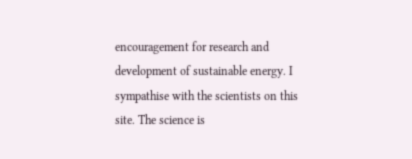encouragement for research and development of sustainable energy. I sympathise with the scientists on this site. The science is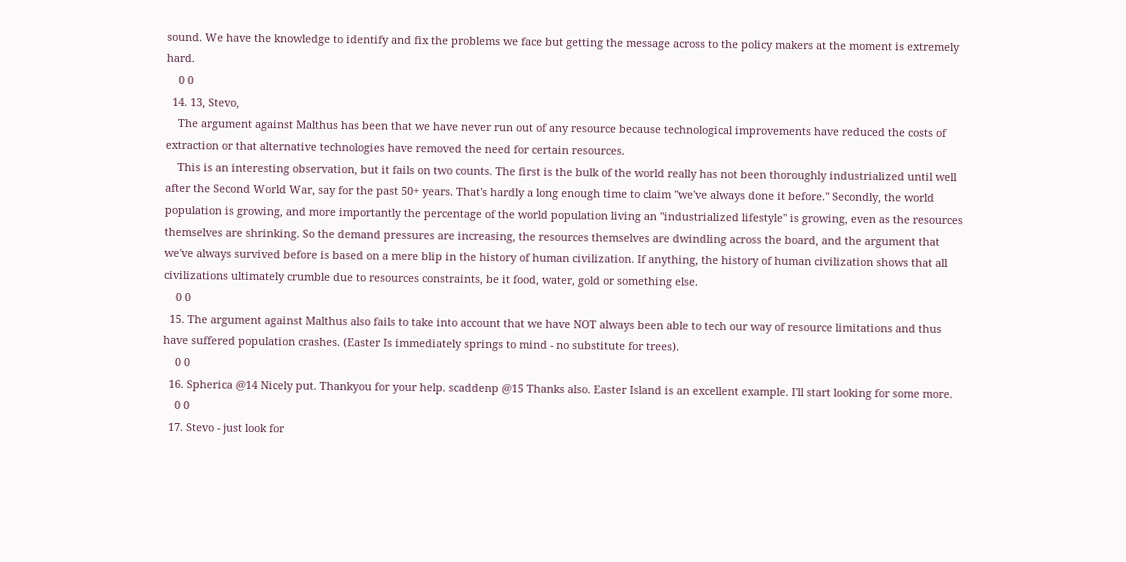sound. We have the knowledge to identify and fix the problems we face but getting the message across to the policy makers at the moment is extremely hard.
    0 0
  14. 13, Stevo,
    The argument against Malthus has been that we have never run out of any resource because technological improvements have reduced the costs of extraction or that alternative technologies have removed the need for certain resources.
    This is an interesting observation, but it fails on two counts. The first is the bulk of the world really has not been thoroughly industrialized until well after the Second World War, say for the past 50+ years. That's hardly a long enough time to claim "we've always done it before." Secondly, the world population is growing, and more importantly the percentage of the world population living an "industrialized lifestyle" is growing, even as the resources themselves are shrinking. So the demand pressures are increasing, the resources themselves are dwindling across the board, and the argument that we've always survived before is based on a mere blip in the history of human civilization. If anything, the history of human civilization shows that all civilizations ultimately crumble due to resources constraints, be it food, water, gold or something else.
    0 0
  15. The argument against Malthus also fails to take into account that we have NOT always been able to tech our way of resource limitations and thus have suffered population crashes. (Easter Is immediately springs to mind - no substitute for trees).
    0 0
  16. Spherica @14 Nicely put. Thankyou for your help. scaddenp @15 Thanks also. Easter Island is an excellent example. I'll start looking for some more.
    0 0
  17. Stevo - just look for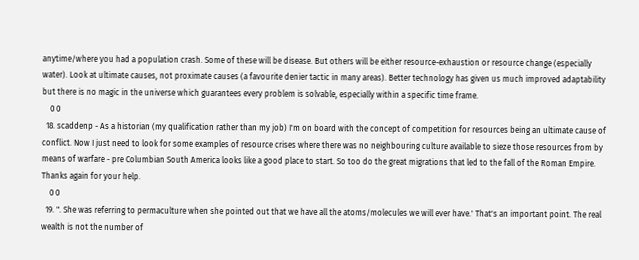anytime/where you had a population crash. Some of these will be disease. But others will be either resource-exhaustion or resource change (especially water). Look at ultimate causes, not proximate causes (a favourite denier tactic in many areas). Better technology has given us much improved adaptability but there is no magic in the universe which guarantees every problem is solvable, especially within a specific time frame.
    0 0
  18. scaddenp - As a historian (my qualification rather than my job) I'm on board with the concept of competition for resources being an ultimate cause of conflict. Now I just need to look for some examples of resource crises where there was no neighbouring culture available to sieze those resources from by means of warfare - pre Columbian South America looks like a good place to start. So too do the great migrations that led to the fall of the Roman Empire. Thanks again for your help.
    0 0
  19. ". She was referring to permaculture when she pointed out that we have all the atoms/molecules we will ever have.' That's an important point. The real wealth is not the number of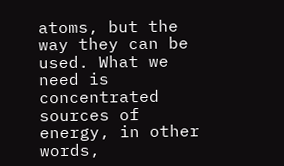atoms, but the way they can be used. What we need is concentrated sources of energy, in other words,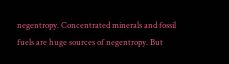negentropy. Concentrated minerals and fossil fuels are huge sources of negentropy. But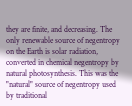they are finite, and decreasing. The only renewable source of negentropy on the Earth is solar radiation, converted in chemical negentropy by natural photosynthesis. This was the "natural" source of negentropy used by traditional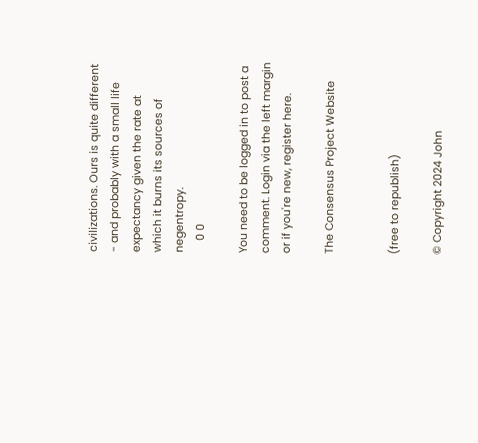civilizations. Ours is quite different - and probably with a small life expectancy given the rate at which it burns its sources of negentropy.
    0 0

You need to be logged in to post a comment. Login via the left margin or if you're new, register here.

The Consensus Project Website


(free to republish)

© Copyright 2024 John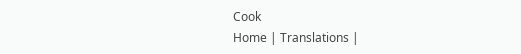Cook
Home | Translations |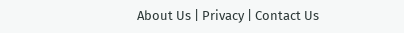About Us | Privacy | Contact Us